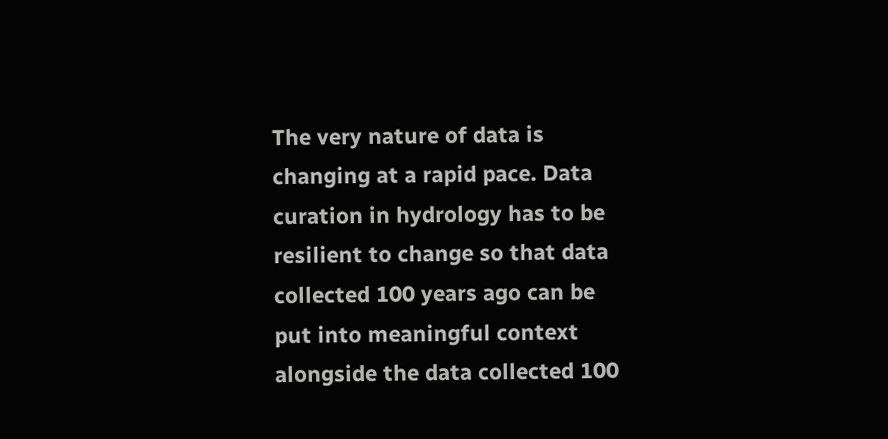The very nature of data is changing at a rapid pace. Data curation in hydrology has to be resilient to change so that data collected 100 years ago can be put into meaningful context alongside the data collected 100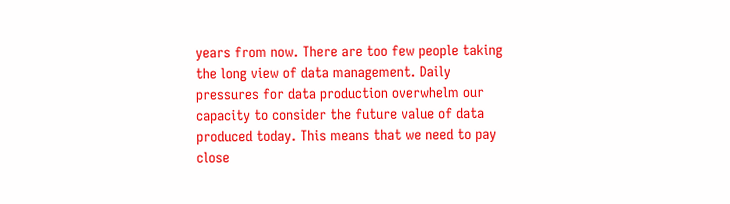years from now. There are too few people taking the long view of data management. Daily pressures for data production overwhelm our capacity to consider the future value of data produced today. This means that we need to pay close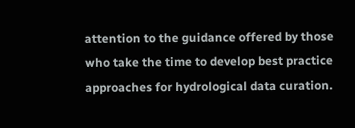attention to the guidance offered by those who take the time to develop best practice approaches for hydrological data curation.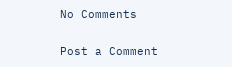No Comments

Post a Comment